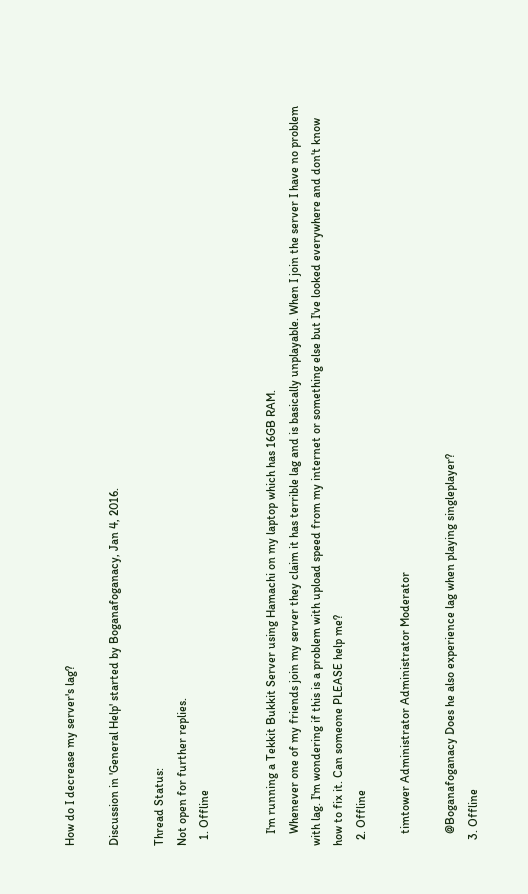How do I decrease my server's lag?

Discussion in 'General Help' started by Boganafoganacy, Jan 4, 2016.

Thread Status:
Not open for further replies.
  1. Offline


    I'm running a Tekkit Bukkit Server using Hamachi on my laptop which has 16GB RAM.
    Whenever one of my friends join my server they claim it has terrible lag and is basically unplayable. When I join the server I have no problem with lag. I'm wondering if this is a problem with upload speed from my internet or something else but I've looked everywhere and don't know how to fix it. Can someone PLEASE help me?
  2. Offline

    timtower Administrator Administrator Moderator

    @Boganafoganacy Does he also experience lag when playing singleplayer?
  3. Offline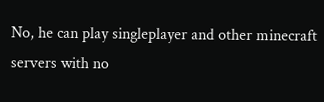No, he can play singleplayer and other minecraft servers with no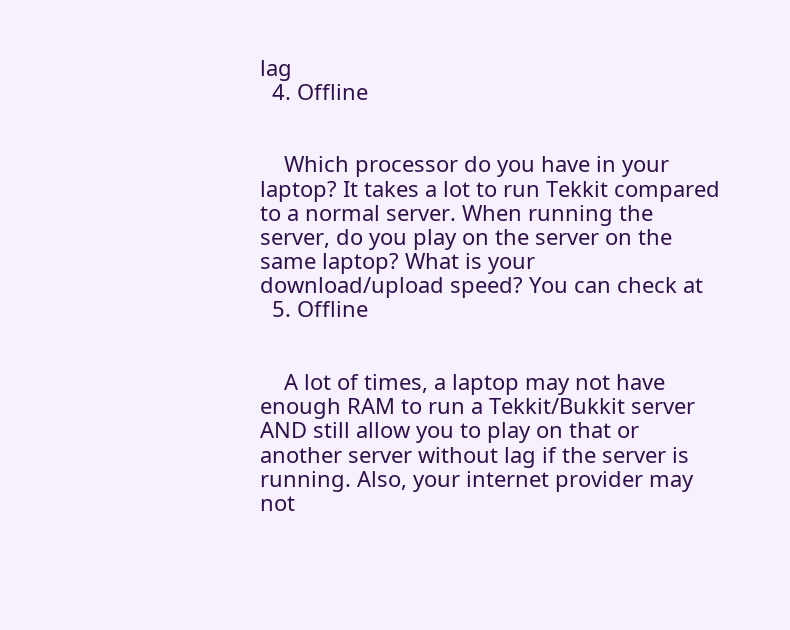lag
  4. Offline


    Which processor do you have in your laptop? It takes a lot to run Tekkit compared to a normal server. When running the server, do you play on the server on the same laptop? What is your download/upload speed? You can check at
  5. Offline


    A lot of times, a laptop may not have enough RAM to run a Tekkit/Bukkit server AND still allow you to play on that or another server without lag if the server is running. Also, your internet provider may not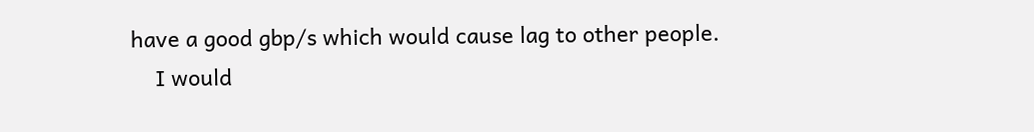have a good gbp/s which would cause lag to other people.
    I would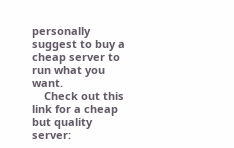personally suggest to buy a cheap server to run what you want.
    Check out this link for a cheap but quality server: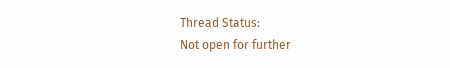Thread Status:
Not open for further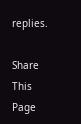replies.

Share This Page